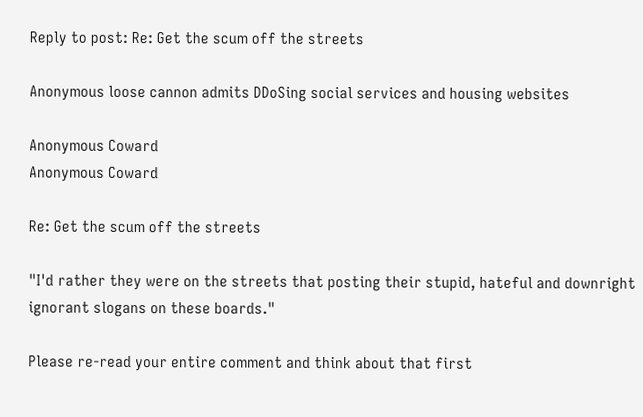Reply to post: Re: Get the scum off the streets

Anonymous loose cannon admits DDoSing social services and housing websites

Anonymous Coward
Anonymous Coward

Re: Get the scum off the streets

"I'd rather they were on the streets that posting their stupid, hateful and downright ignorant slogans on these boards."

Please re-read your entire comment and think about that first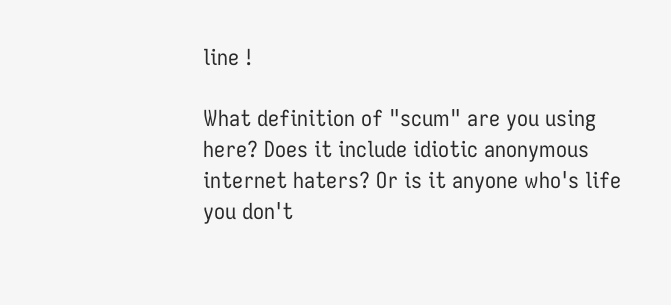line !

What definition of "scum" are you using here? Does it include idiotic anonymous internet haters? Or is it anyone who's life you don't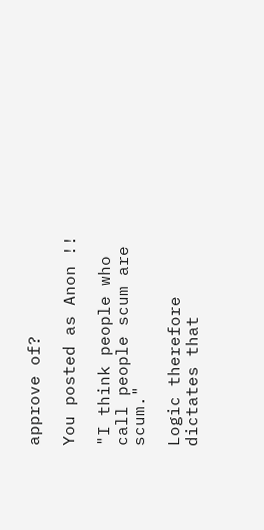approve of?

You posted as Anon !!

"I think people who call people scum are scum."

Logic therefore dictates that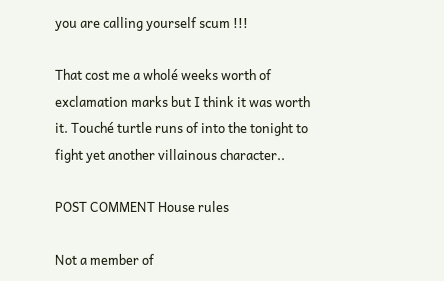you are calling yourself scum !!!

That cost me a wholé weeks worth of exclamation marks but I think it was worth it. Touché turtle runs of into the tonight to fight yet another villainous character..

POST COMMENT House rules

Not a member of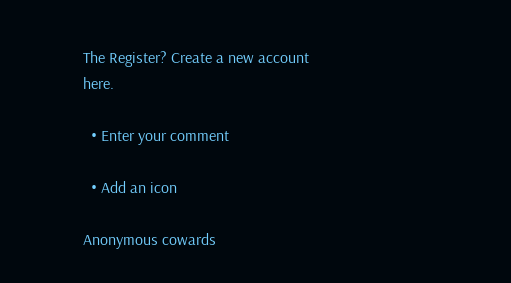The Register? Create a new account here.

  • Enter your comment

  • Add an icon

Anonymous cowards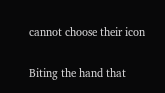cannot choose their icon

Biting the hand that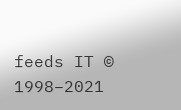feeds IT © 1998–2021